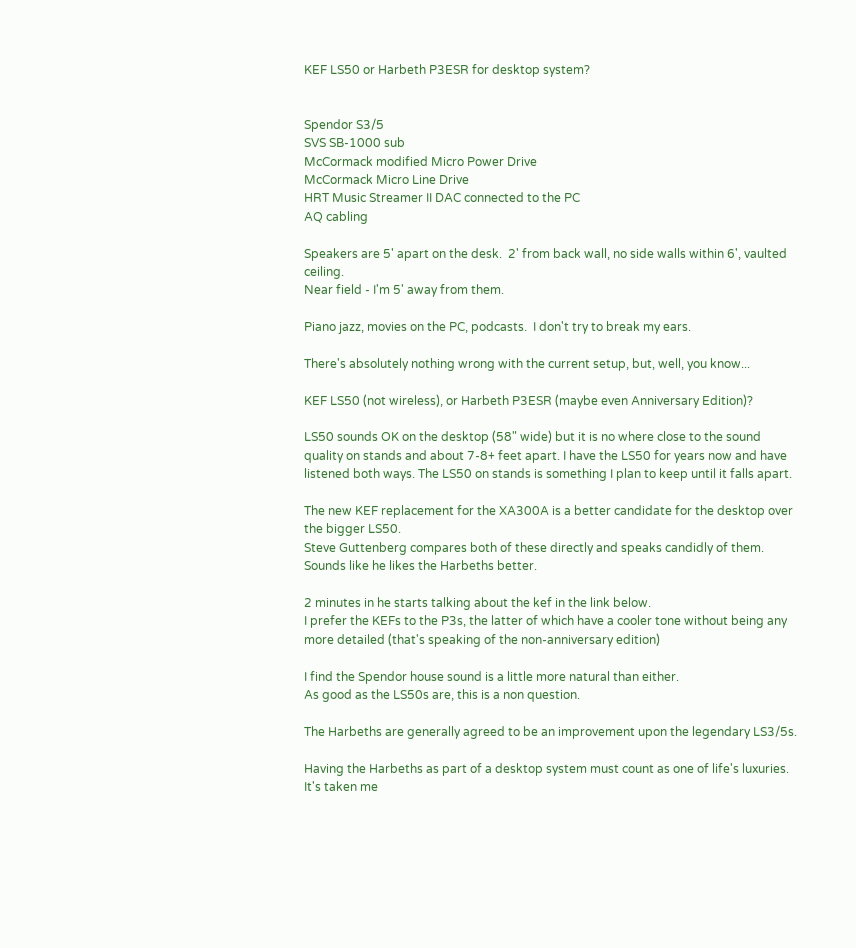KEF LS50 or Harbeth P3ESR for desktop system?


Spendor S3/5
SVS SB-1000 sub
McCormack modified Micro Power Drive
McCormack Micro Line Drive
HRT Music Streamer II DAC connected to the PC
AQ cabling

Speakers are 5' apart on the desk.  2' from back wall, no side walls within 6', vaulted ceiling.
Near field - I'm 5' away from them.

Piano jazz, movies on the PC, podcasts.  I don't try to break my ears.

There's absolutely nothing wrong with the current setup, but, well, you know...

KEF LS50 (not wireless), or Harbeth P3ESR (maybe even Anniversary Edition)?

LS50 sounds OK on the desktop (58" wide) but it is no where close to the sound quality on stands and about 7-8+ feet apart. I have the LS50 for years now and have listened both ways. The LS50 on stands is something I plan to keep until it falls apart.

The new KEF replacement for the XA300A is a better candidate for the desktop over the bigger LS50.
Steve Guttenberg compares both of these directly and speaks candidly of them. Sounds like he likes the Harbeths better.

2 minutes in he starts talking about the kef in the link below.
I prefer the KEFs to the P3s, the latter of which have a cooler tone without being any more detailed (that's speaking of the non-anniversary edition)

I find the Spendor house sound is a little more natural than either.
As good as the LS50s are, this is a non question.

The Harbeths are generally agreed to be an improvement upon the legendary LS3/5s.

Having the Harbeths as part of a desktop system must count as one of life's luxuries.
It's taken me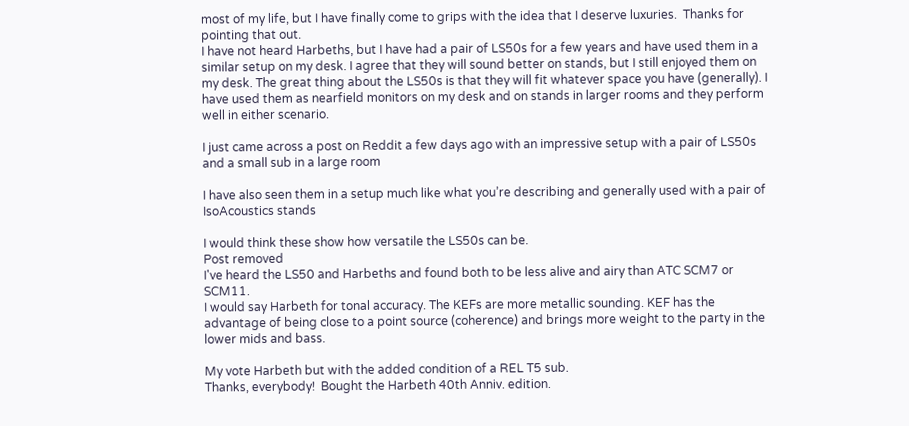most of my life, but I have finally come to grips with the idea that I deserve luxuries.  Thanks for pointing that out.
I have not heard Harbeths, but I have had a pair of LS50s for a few years and have used them in a similar setup on my desk. I agree that they will sound better on stands, but I still enjoyed them on my desk. The great thing about the LS50s is that they will fit whatever space you have (generally). I have used them as nearfield monitors on my desk and on stands in larger rooms and they perform well in either scenario.

I just came across a post on Reddit a few days ago with an impressive setup with a pair of LS50s and a small sub in a large room

I have also seen them in a setup much like what you’re describing and generally used with a pair of IsoAcoustics stands

I would think these show how versatile the LS50s can be.
Post removed
I've heard the LS50 and Harbeths and found both to be less alive and airy than ATC SCM7 or SCM11.
I would say Harbeth for tonal accuracy. The KEFs are more metallic sounding. KEF has the advantage of being close to a point source (coherence) and brings more weight to the party in the lower mids and bass.

My vote Harbeth but with the added condition of a REL T5 sub.
Thanks, everybody!  Bought the Harbeth 40th Anniv. edition.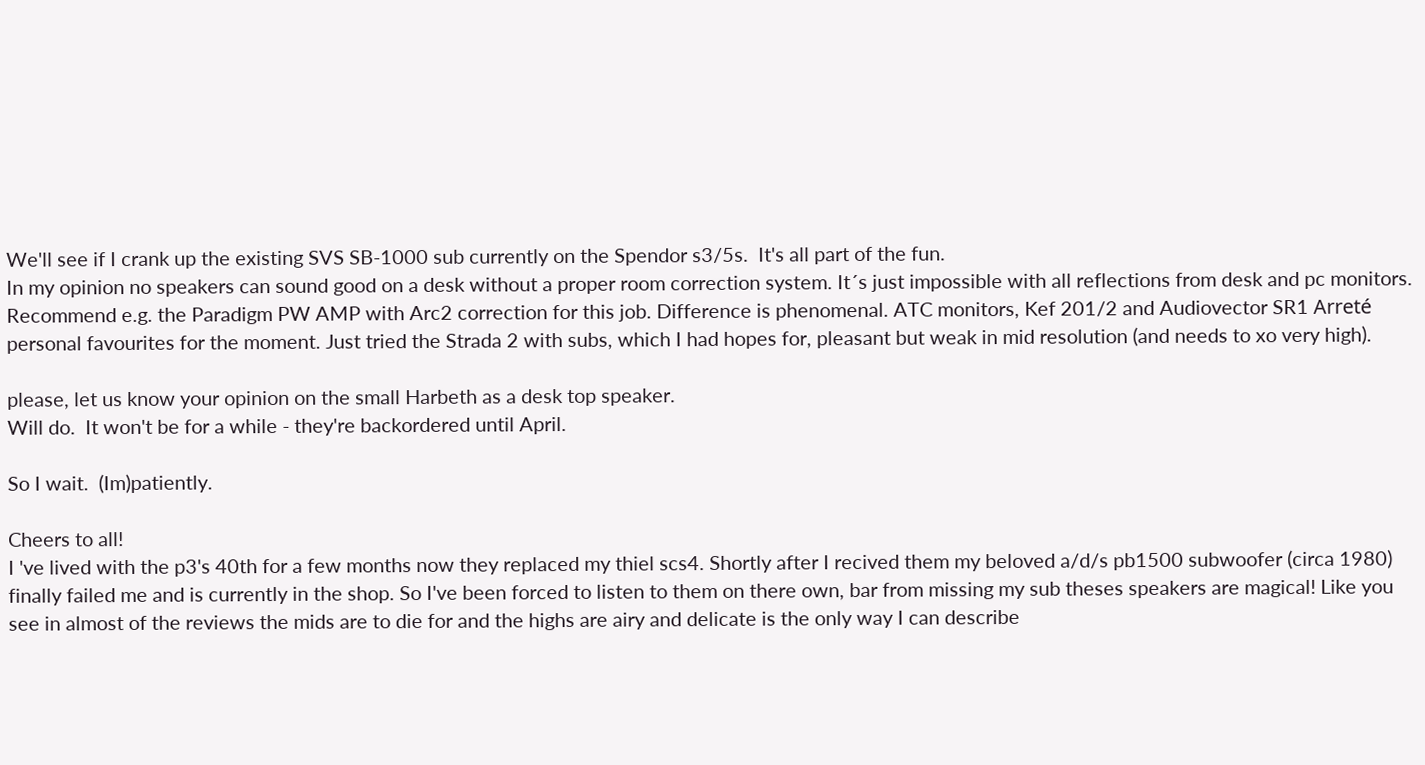We'll see if I crank up the existing SVS SB-1000 sub currently on the Spendor s3/5s.  It's all part of the fun.
In my opinion no speakers can sound good on a desk without a proper room correction system. It´s just impossible with all reflections from desk and pc monitors. Recommend e.g. the Paradigm PW AMP with Arc2 correction for this job. Difference is phenomenal. ATC monitors, Kef 201/2 and Audiovector SR1 Arreté personal favourites for the moment. Just tried the Strada 2 with subs, which I had hopes for, pleasant but weak in mid resolution (and needs to xo very high).

please, let us know your opinion on the small Harbeth as a desk top speaker.
Will do.  It won't be for a while - they're backordered until April.

So I wait.  (Im)patiently.

Cheers to all!
I 've lived with the p3's 40th for a few months now they replaced my thiel scs4. Shortly after I recived them my beloved a/d/s pb1500 subwoofer (circa 1980) finally failed me and is currently in the shop. So I've been forced to listen to them on there own, bar from missing my sub theses speakers are magical! Like you see in almost of the reviews the mids are to die for and the highs are airy and delicate is the only way I can describe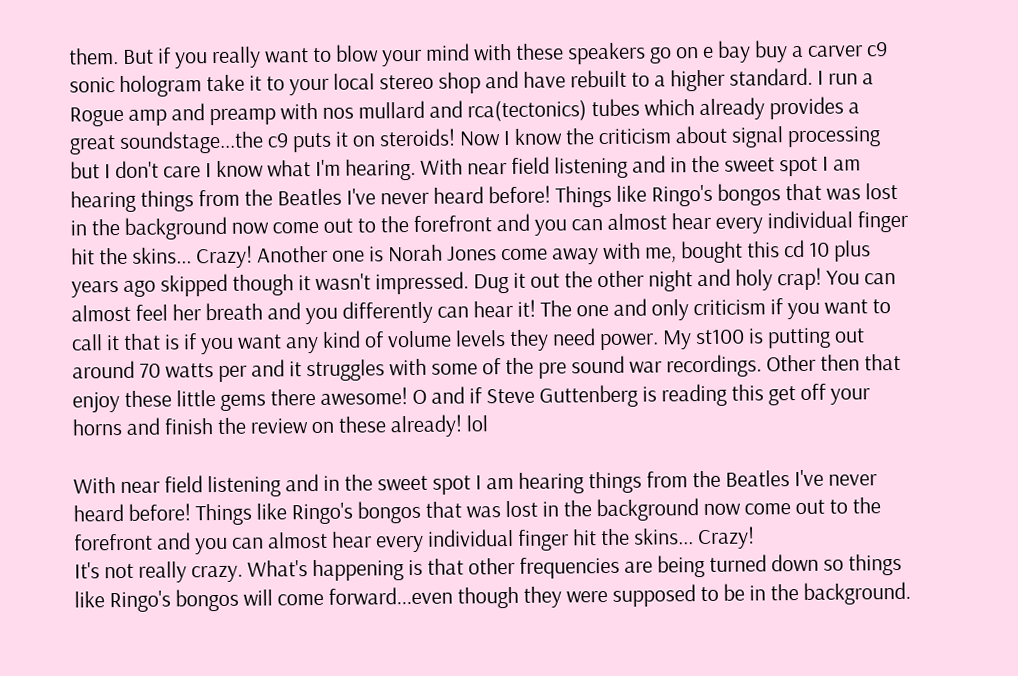them. But if you really want to blow your mind with these speakers go on e bay buy a carver c9 sonic hologram take it to your local stereo shop and have rebuilt to a higher standard. I run a Rogue amp and preamp with nos mullard and rca(tectonics) tubes which already provides a great soundstage...the c9 puts it on steroids! Now I know the criticism about signal processing but I don't care I know what I'm hearing. With near field listening and in the sweet spot I am hearing things from the Beatles I've never heard before! Things like Ringo's bongos that was lost in the background now come out to the forefront and you can almost hear every individual finger hit the skins... Crazy! Another one is Norah Jones come away with me, bought this cd 10 plus years ago skipped though it wasn't impressed. Dug it out the other night and holy crap! You can almost feel her breath and you differently can hear it! The one and only criticism if you want to call it that is if you want any kind of volume levels they need power. My st100 is putting out around 70 watts per and it struggles with some of the pre sound war recordings. Other then that enjoy these little gems there awesome! O and if Steve Guttenberg is reading this get off your horns and finish the review on these already! lol

With near field listening and in the sweet spot I am hearing things from the Beatles I've never heard before! Things like Ringo's bongos that was lost in the background now come out to the forefront and you can almost hear every individual finger hit the skins... Crazy!
It's not really crazy. What's happening is that other frequencies are being turned down so things like Ringo's bongos will come forward...even though they were supposed to be in the background.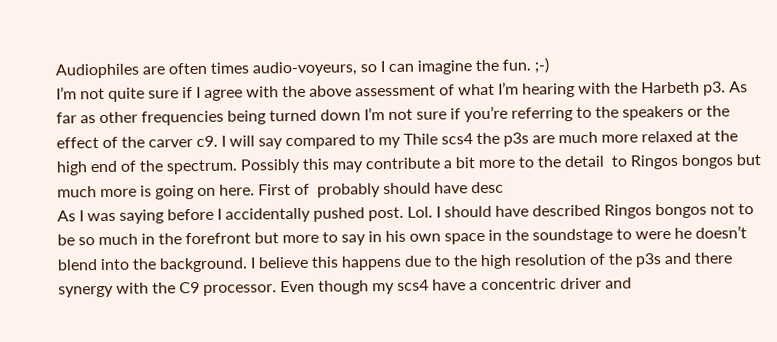Audiophiles are often times audio-voyeurs, so I can imagine the fun. ;-)
I’m not quite sure if I agree with the above assessment of what I’m hearing with the Harbeth p3. As far as other frequencies being turned down I’m not sure if you’re referring to the speakers or the effect of the carver c9. I will say compared to my Thile scs4 the p3s are much more relaxed at the high end of the spectrum. Possibly this may contribute a bit more to the detail  to Ringos bongos but much more is going on here. First of  probably should have desc
As I was saying before I accidentally pushed post. Lol. I should have described Ringos bongos not to be so much in the forefront but more to say in his own space in the soundstage to were he doesn’t blend into the background. I believe this happens due to the high resolution of the p3s and there synergy with the C9 processor. Even though my scs4 have a concentric driver and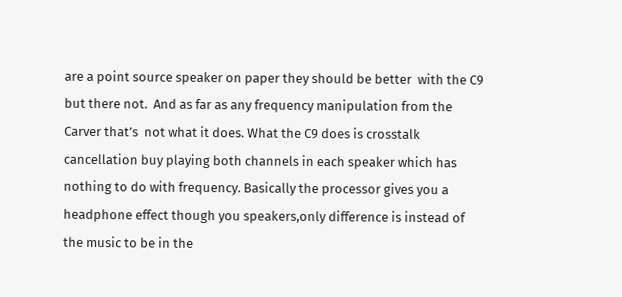are a point source speaker on paper they should be better  with the C9 but there not.  And as far as any frequency manipulation from the Carver that’s  not what it does. What the C9 does is crosstalk cancellation buy playing both channels in each speaker which has nothing to do with frequency. Basically the processor gives you a headphone effect though you speakers,only difference is instead of the music to be in the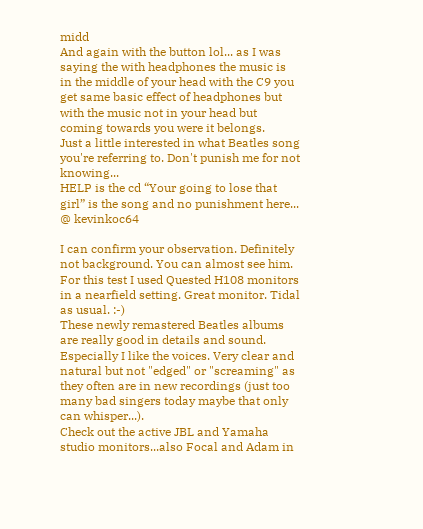midd
And again with the button lol... as I was saying the with headphones the music is in the middle of your head with the C9 you get same basic effect of headphones but with the music not in your head but coming towards you were it belongs.
Just a little interested in what Beatles song you're referring to. Don't punish me for not knowing...
HELP is the cd “Your going to lose that girl” is the song and no punishment here...
@ kevinkoc64

I can confirm your observation. Definitely not background. You can almost see him. For this test I used Quested H108 monitors in a nearfield setting. Great monitor. Tidal as usual. :-)
These newly remastered Beatles albums are really good in details and sound. Especially I like the voices. Very clear and natural but not "edged" or "screaming" as they often are in new recordings (just too many bad singers today maybe that only can whisper...).
Check out the active JBL and Yamaha studio monitors...also Focal and Adam in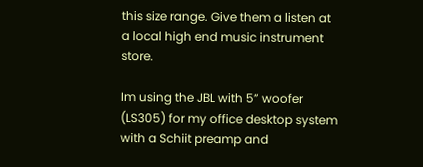this size range. Give them a listen at a local high end music instrument store.

Im using the JBL with 5” woofer (LS305) for my office desktop system with a Schiit preamp and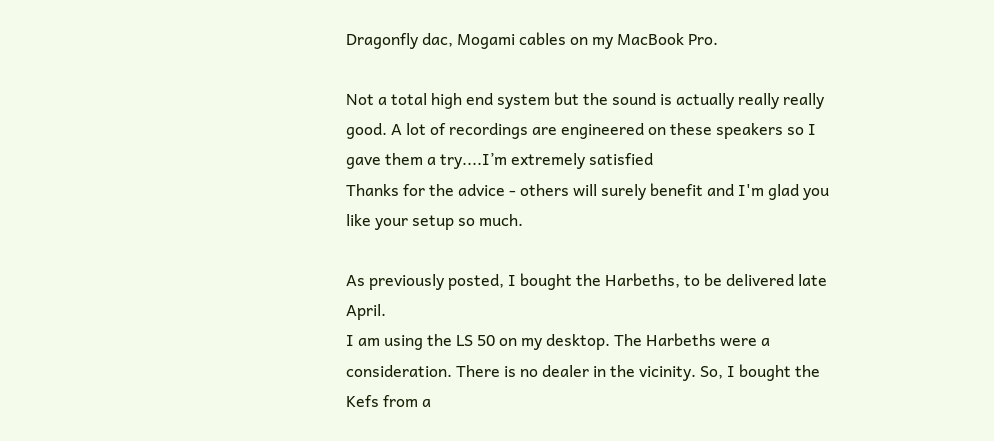Dragonfly dac, Mogami cables on my MacBook Pro.

Not a total high end system but the sound is actually really really good. A lot of recordings are engineered on these speakers so I gave them a try....I’m extremely satisfied
Thanks for the advice - others will surely benefit and I'm glad you like your setup so much.

As previously posted, I bought the Harbeths, to be delivered late April.
I am using the LS 50 on my desktop. The Harbeths were a consideration. There is no dealer in the vicinity. So, I bought the Kefs from a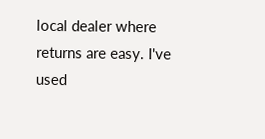local dealer where returns are easy. I've used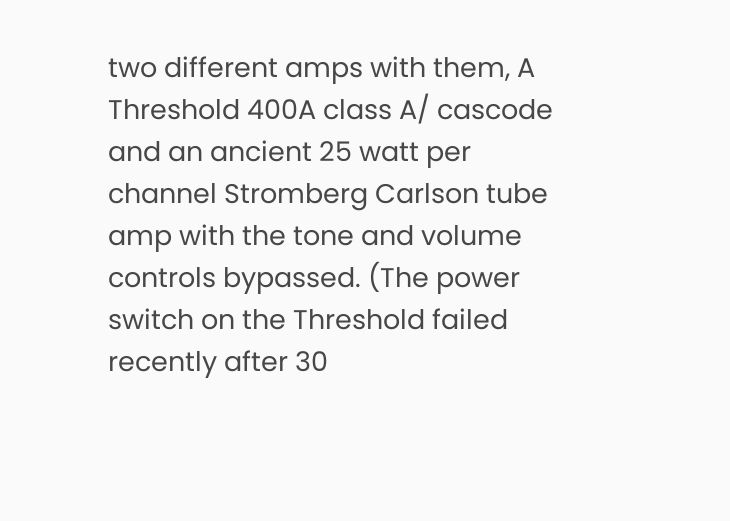two different amps with them, A Threshold 400A class A/ cascode and an ancient 25 watt per channel Stromberg Carlson tube amp with the tone and volume controls bypassed. (The power switch on the Threshold failed recently after 30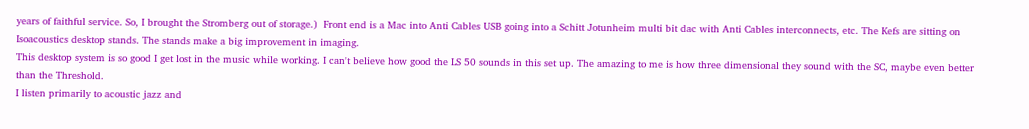years of faithful service. So, I brought the Stromberg out of storage.)  Front end is a Mac into Anti Cables USB going into a Schitt Jotunheim multi bit dac with Anti Cables interconnects, etc. The Kefs are sitting on Isoacoustics desktop stands. The stands make a big improvement in imaging.
This desktop system is so good I get lost in the music while working. I can't believe how good the LS 50 sounds in this set up. The amazing to me is how three dimensional they sound with the SC, maybe even better than the Threshold.
I listen primarily to acoustic jazz and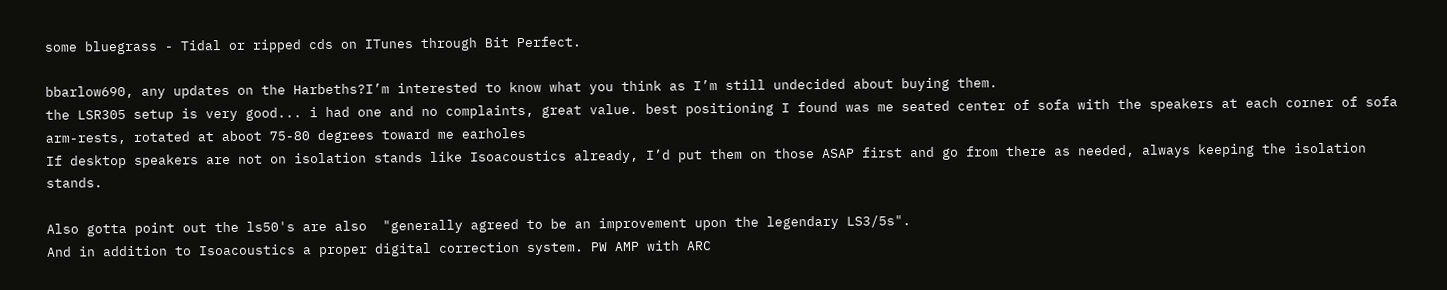some bluegrass - Tidal or ripped cds on ITunes through Bit Perfect.

bbarlow690, any updates on the Harbeths?I’m interested to know what you think as I’m still undecided about buying them.
the LSR305 setup is very good... i had one and no complaints, great value. best positioning I found was me seated center of sofa with the speakers at each corner of sofa arm-rests, rotated at aboot 75-80 degrees toward me earholes
If desktop speakers are not on isolation stands like Isoacoustics already, I’d put them on those ASAP first and go from there as needed, always keeping the isolation stands.

Also gotta point out the ls50's are also  "generally agreed to be an improvement upon the legendary LS3/5s".
And in addition to Isoacoustics a proper digital correction system. PW AMP with ARC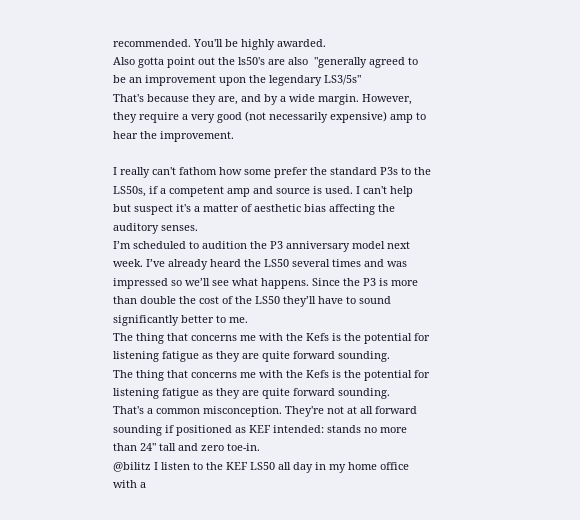recommended. You'll be highly awarded.
Also gotta point out the ls50's are also  "generally agreed to be an improvement upon the legendary LS3/5s"
That's because they are, and by a wide margin. However, they require a very good (not necessarily expensive) amp to hear the improvement.

I really can't fathom how some prefer the standard P3s to the LS50s, if a competent amp and source is used. I can't help but suspect it's a matter of aesthetic bias affecting the auditory senses.
I’m scheduled to audition the P3 anniversary model next week. I’ve already heard the LS50 several times and was impressed so we’ll see what happens. Since the P3 is more than double the cost of the LS50 they’ll have to sound significantly better to me.
The thing that concerns me with the Kefs is the potential for listening fatigue as they are quite forward sounding.
The thing that concerns me with the Kefs is the potential for listening fatigue as they are quite forward sounding.
That's a common misconception. They're not at all forward sounding if positioned as KEF intended: stands no more than 24" tall and zero toe-in.
@bilitz I listen to the KEF LS50 all day in my home office with a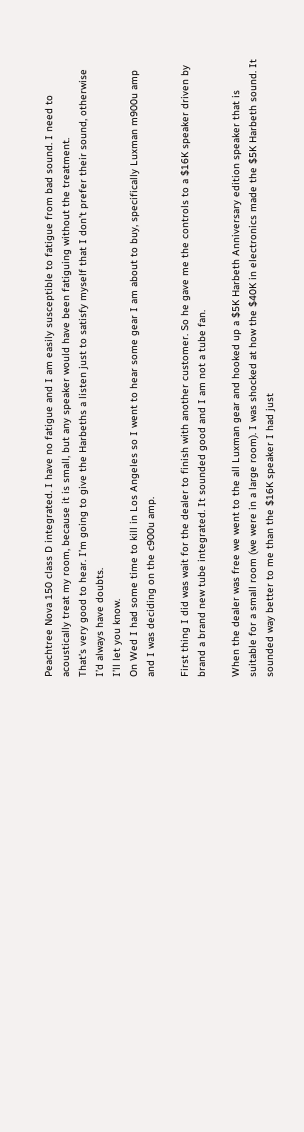Peachtree Nova 150 class D integrated. I have no fatigue and I am easily susceptible to fatigue from bad sound. I need to acoustically treat my room, because it is small, but any speaker would have been fatiguing without the treatment.
That’s very good to hear. I’m going to give the Harbeths a listen just to satisfy myself that I don’t prefer their sound, otherwise I’d always have doubts.
I’ll let you know.
On Wed I had some time to kill in Los Angeles so I went to hear some gear I am about to buy, specifically Luxman m900u amp and I was deciding on the c900u amp.

First thing I did was wait for the dealer to finish with another customer. So he gave me the controls to a $16K speaker driven by brand a brand new tube integrated. It sounded good and I am not a tube fan.

When the dealer was free we went to the all Luxman gear and hooked up a $5K Harbeth Anniversary edition speaker that is suitable for a small room (we were in a large room). I was shocked at how the $40K in electronics made the $5K Harbeth sound. It sounded way better to me than the $16K speaker I had just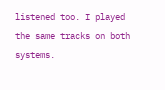listened too. I played the same tracks on both systems.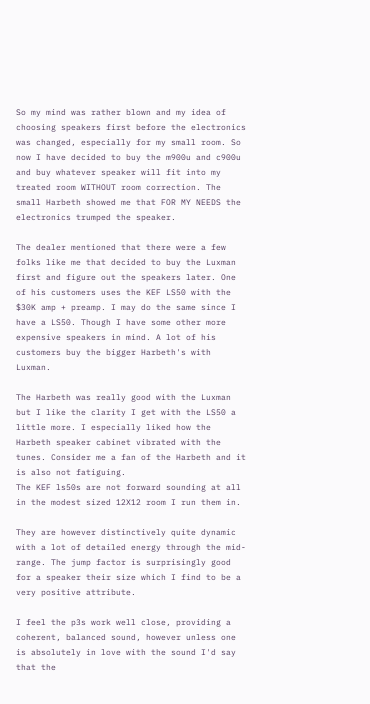So my mind was rather blown and my idea of choosing speakers first before the electronics was changed, especially for my small room. So now I have decided to buy the m900u and c900u and buy whatever speaker will fit into my treated room WITHOUT room correction. The small Harbeth showed me that FOR MY NEEDS the electronics trumped the speaker.

The dealer mentioned that there were a few folks like me that decided to buy the Luxman first and figure out the speakers later. One of his customers uses the KEF LS50 with the $30K amp + preamp. I may do the same since I have a LS50. Though I have some other more expensive speakers in mind. A lot of his customers buy the bigger Harbeth's with Luxman.

The Harbeth was really good with the Luxman but I like the clarity I get with the LS50 a little more. I especially liked how the Harbeth speaker cabinet vibrated with the tunes. Consider me a fan of the Harbeth and it is also not fatiguing.
The KEF ls50s are not forward sounding at all in the modest sized 12X12 room I run them in.

They are however distinctively quite dynamic with a lot of detailed energy through the mid-range. The jump factor is surprisingly good for a speaker their size which I find to be a very positive attribute.

I feel the p3s work well close, providing a coherent, balanced sound, however unless one is absolutely in love with the sound I'd say that the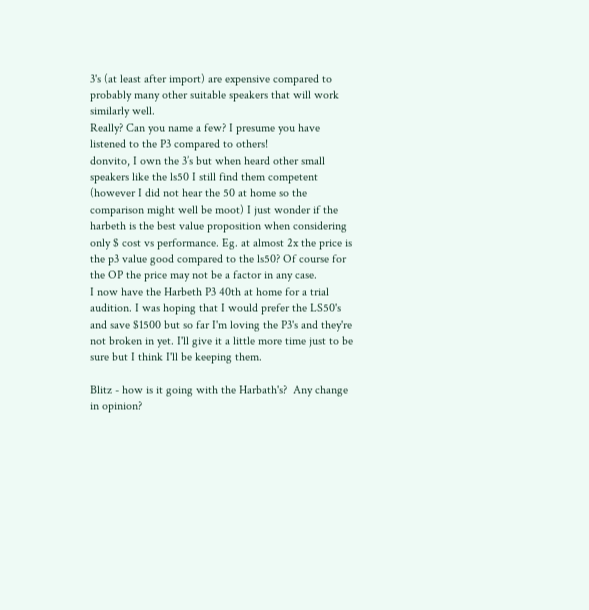3's (at least after import) are expensive compared to probably many other suitable speakers that will work similarly well.
Really? Can you name a few? I presume you have listened to the P3 compared to others!
donvito, I own the 3’s but when heard other small speakers like the ls50 I still find them competent (however I did not hear the 50 at home so the comparison might well be moot) I just wonder if the harbeth is the best value proposition when considering only $ cost vs performance. Eg. at almost 2x the price is the p3 value good compared to the ls50? Of course for the OP the price may not be a factor in any case.
I now have the Harbeth P3 40th at home for a trial audition. I was hoping that I would prefer the LS50's and save $1500 but so far I'm loving the P3's and they're not broken in yet. I'll give it a little more time just to be sure but I think I'll be keeping them.

Blitz - how is it going with the Harbath's?  Any change in opinion?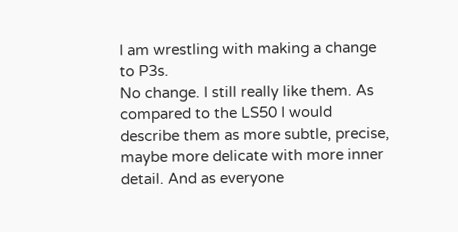I am wrestling with making a change to P3s.
No change. I still really like them. As compared to the LS50 I would describe them as more subtle, precise, maybe more delicate with more inner detail. And as everyone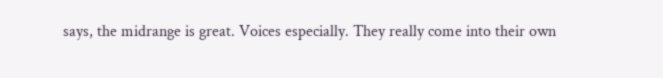says, the midrange is great. Voices especially. They really come into their own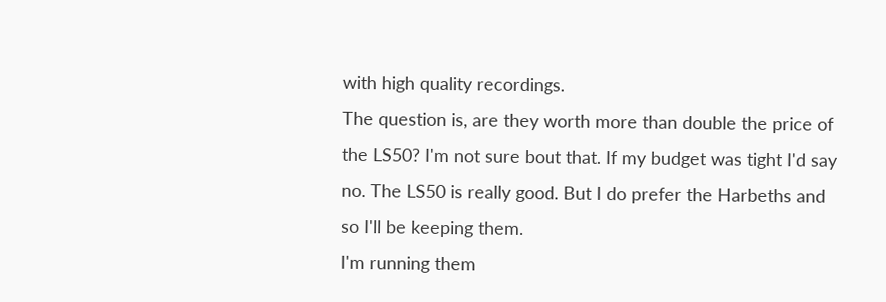with high quality recordings.
The question is, are they worth more than double the price of the LS50? I'm not sure bout that. If my budget was tight I'd say no. The LS50 is really good. But I do prefer the Harbeths and so I'll be keeping them.
I'm running them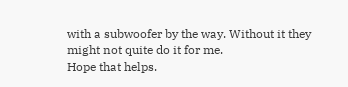with a subwoofer by the way. Without it they might not quite do it for me.
Hope that helps.